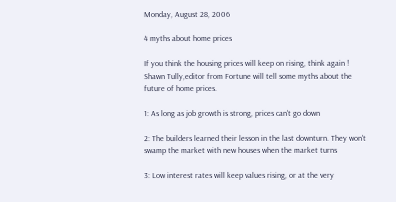Monday, August 28, 2006

4 myths about home prices

If you think the housing prices will keep on rising, think again ! Shawn Tully,editor from Fortune will tell some myths about the future of home prices.

1: As long as job growth is strong, prices can't go down

2: The builders learned their lesson in the last downturn. They won't swamp the market with new houses when the market turns

3: Low interest rates will keep values rising, or at the very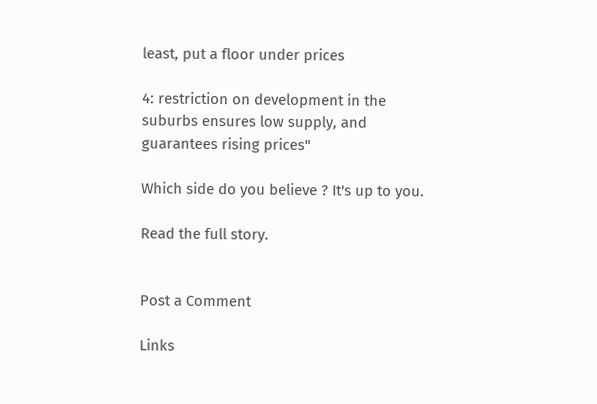least, put a floor under prices

4: restriction on development in the suburbs ensures low supply, and guarantees rising prices"

Which side do you believe ? It's up to you.

Read the full story.


Post a Comment

Links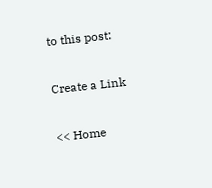to this post:

Create a Link

<< Home